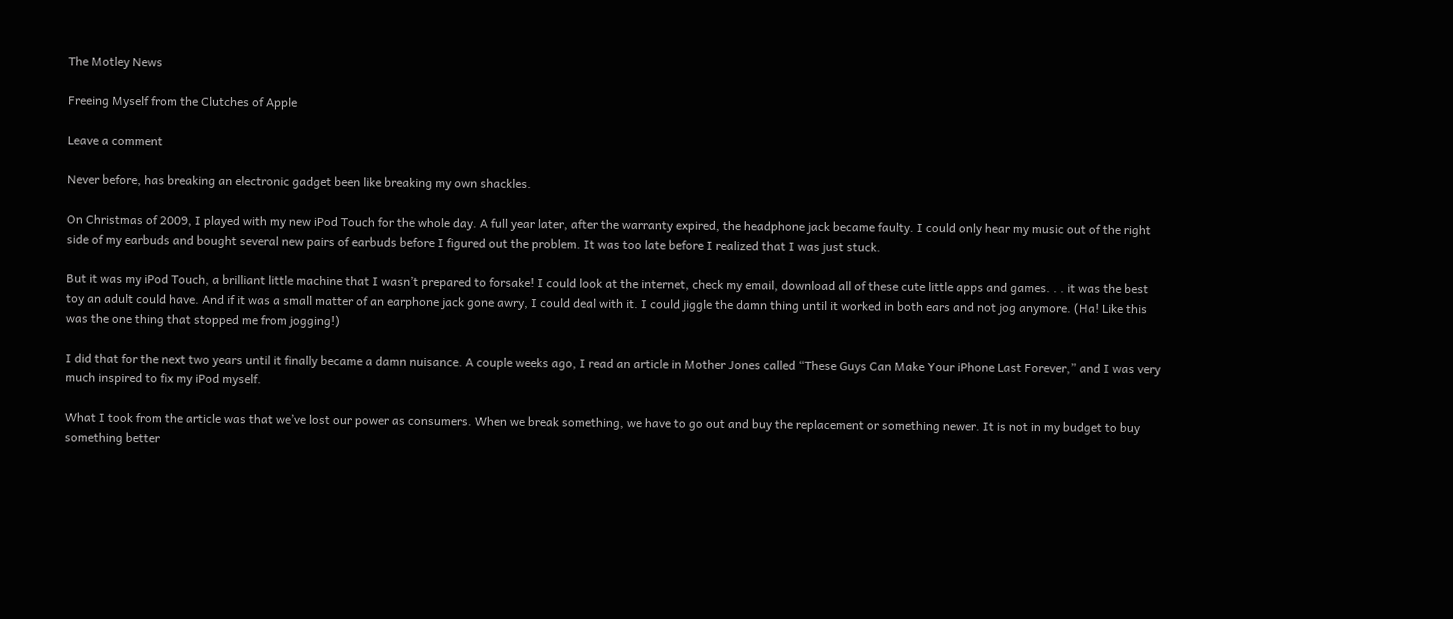The Motley News

Freeing Myself from the Clutches of Apple

Leave a comment

Never before, has breaking an electronic gadget been like breaking my own shackles.

On Christmas of 2009, I played with my new iPod Touch for the whole day. A full year later, after the warranty expired, the headphone jack became faulty. I could only hear my music out of the right side of my earbuds and bought several new pairs of earbuds before I figured out the problem. It was too late before I realized that I was just stuck.

But it was my iPod Touch, a brilliant little machine that I wasn’t prepared to forsake! I could look at the internet, check my email, download all of these cute little apps and games. . . it was the best toy an adult could have. And if it was a small matter of an earphone jack gone awry, I could deal with it. I could jiggle the damn thing until it worked in both ears and not jog anymore. (Ha! Like this was the one thing that stopped me from jogging!)

I did that for the next two years until it finally became a damn nuisance. A couple weeks ago, I read an article in Mother Jones called “These Guys Can Make Your iPhone Last Forever,” and I was very much inspired to fix my iPod myself.

What I took from the article was that we’ve lost our power as consumers. When we break something, we have to go out and buy the replacement or something newer. It is not in my budget to buy something better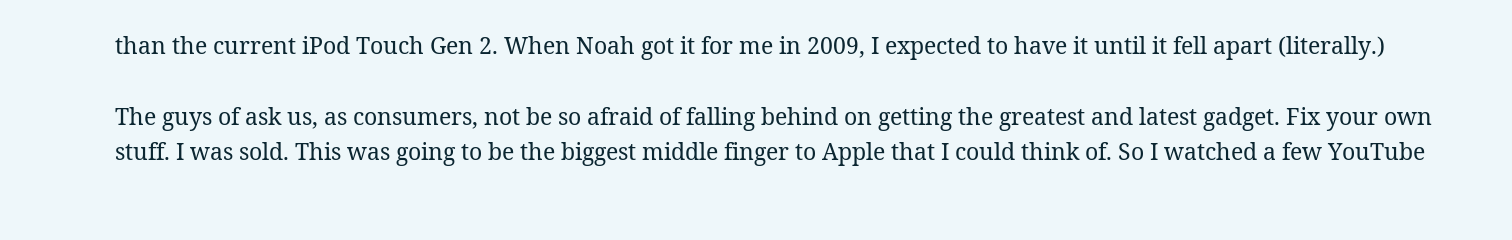than the current iPod Touch Gen 2. When Noah got it for me in 2009, I expected to have it until it fell apart (literally.)

The guys of ask us, as consumers, not be so afraid of falling behind on getting the greatest and latest gadget. Fix your own stuff. I was sold. This was going to be the biggest middle finger to Apple that I could think of. So I watched a few YouTube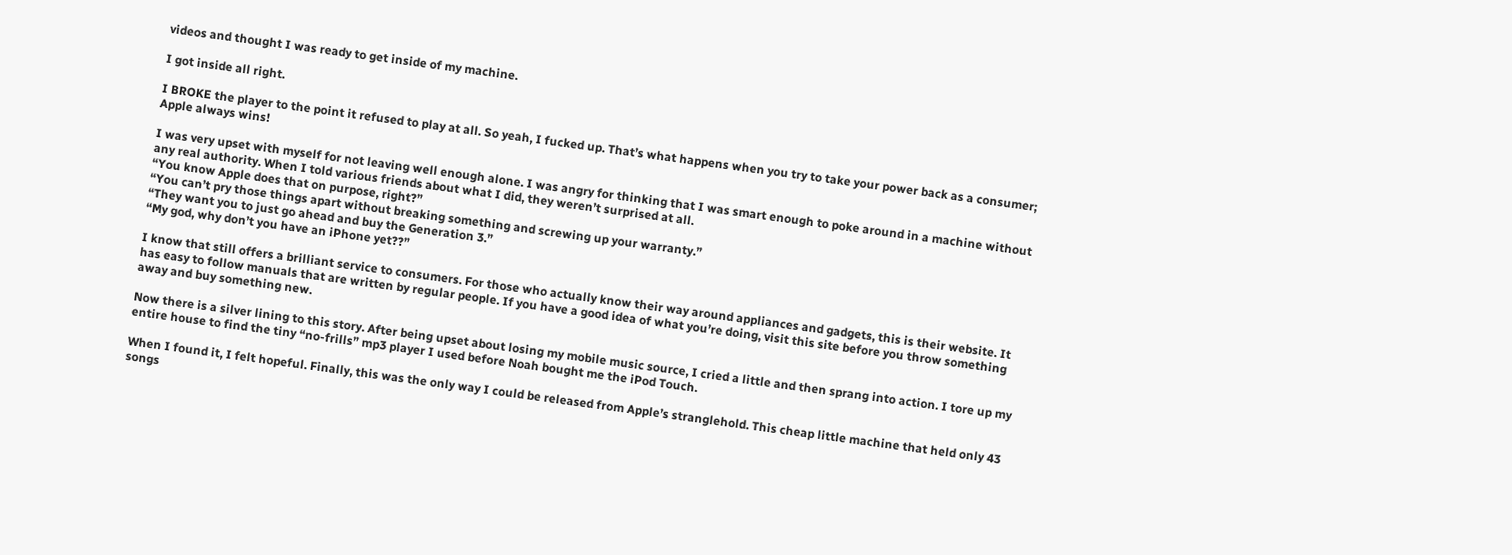videos and thought I was ready to get inside of my machine.

I got inside all right.

I BROKE the player to the point it refused to play at all. So yeah, I fucked up. That’s what happens when you try to take your power back as a consumer; Apple always wins!

I was very upset with myself for not leaving well enough alone. I was angry for thinking that I was smart enough to poke around in a machine without any real authority. When I told various friends about what I did, they weren’t surprised at all.
“You know Apple does that on purpose, right?”
“You can’t pry those things apart without breaking something and screwing up your warranty.”
“They want you to just go ahead and buy the Generation 3.”
“My god, why don’t you have an iPhone yet??”

I know that still offers a brilliant service to consumers. For those who actually know their way around appliances and gadgets, this is their website. It has easy to follow manuals that are written by regular people. If you have a good idea of what you’re doing, visit this site before you throw something away and buy something new.

Now there is a silver lining to this story. After being upset about losing my mobile music source, I cried a little and then sprang into action. I tore up my entire house to find the tiny “no-frills” mp3 player I used before Noah bought me the iPod Touch.

When I found it, I felt hopeful. Finally, this was the only way I could be released from Apple’s stranglehold. This cheap little machine that held only 43 songs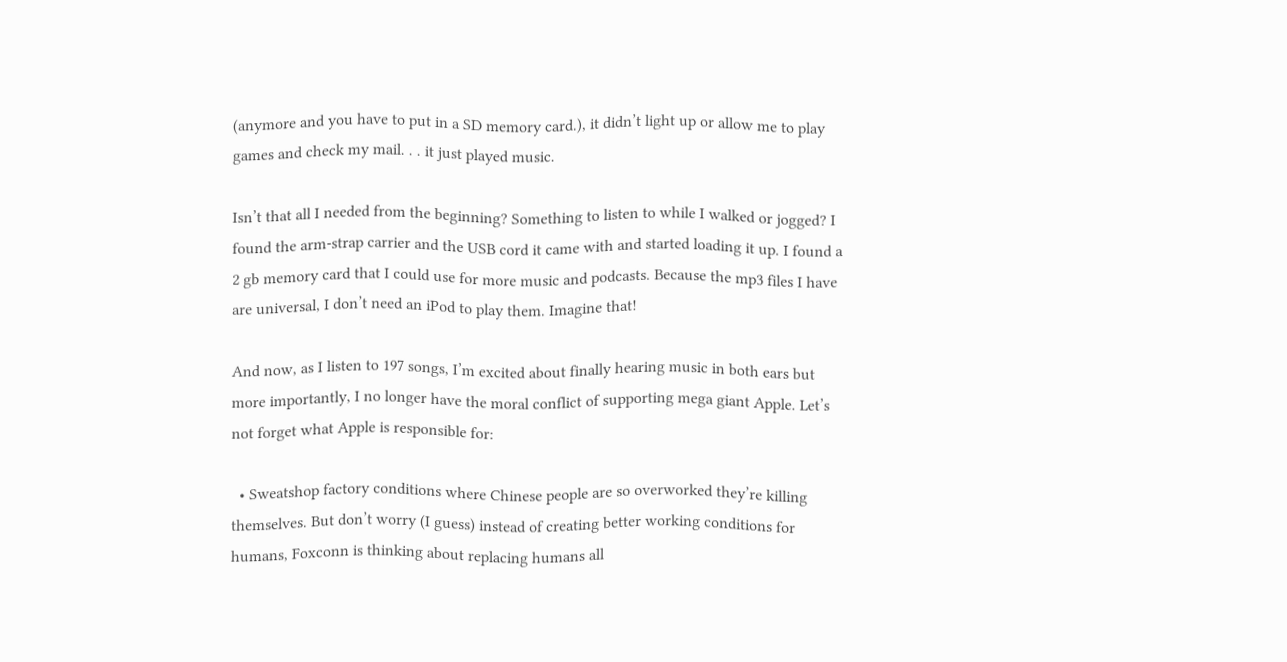(anymore and you have to put in a SD memory card.), it didn’t light up or allow me to play games and check my mail. . . it just played music.

Isn’t that all I needed from the beginning? Something to listen to while I walked or jogged? I found the arm-strap carrier and the USB cord it came with and started loading it up. I found a 2 gb memory card that I could use for more music and podcasts. Because the mp3 files I have are universal, I don’t need an iPod to play them. Imagine that!

And now, as I listen to 197 songs, I’m excited about finally hearing music in both ears but more importantly, I no longer have the moral conflict of supporting mega giant Apple. Let’s not forget what Apple is responsible for:

  • Sweatshop factory conditions where Chinese people are so overworked they’re killing themselves. But don’t worry (I guess) instead of creating better working conditions for humans, Foxconn is thinking about replacing humans all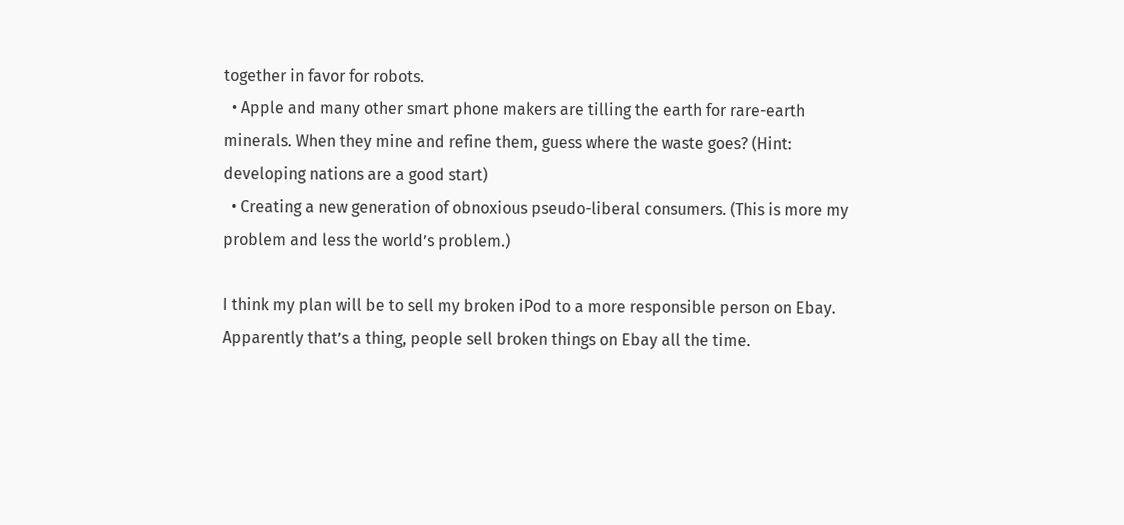together in favor for robots.
  • Apple and many other smart phone makers are tilling the earth for rare-earth minerals. When they mine and refine them, guess where the waste goes? (Hint: developing nations are a good start)
  • Creating a new generation of obnoxious pseudo-liberal consumers. (This is more my problem and less the world’s problem.)

I think my plan will be to sell my broken iPod to a more responsible person on Ebay. Apparently that’s a thing, people sell broken things on Ebay all the time.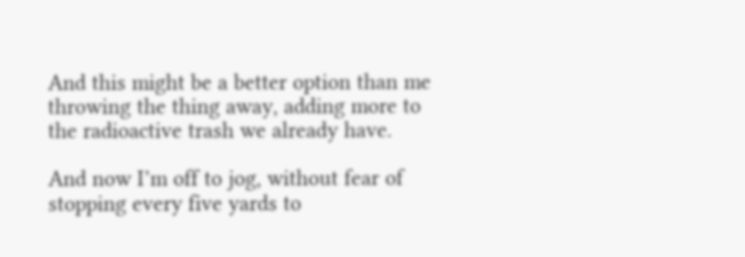And this might be a better option than me throwing the thing away, adding more to the radioactive trash we already have.

And now I’m off to jog, without fear of stopping every five yards to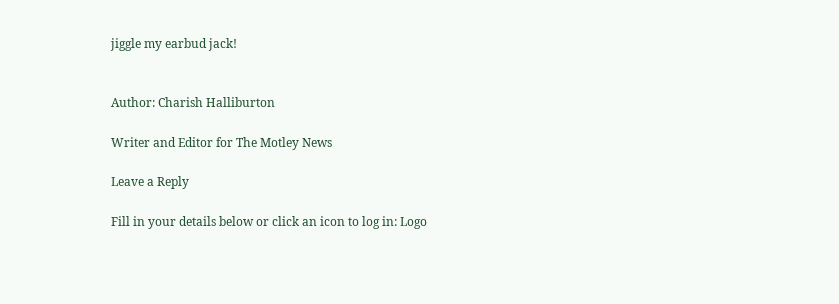jiggle my earbud jack!


Author: Charish Halliburton

Writer and Editor for The Motley News

Leave a Reply

Fill in your details below or click an icon to log in: Logo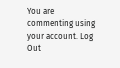You are commenting using your account. Log Out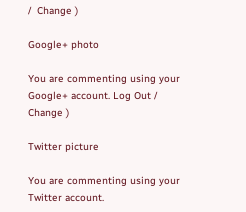/  Change )

Google+ photo

You are commenting using your Google+ account. Log Out /  Change )

Twitter picture

You are commenting using your Twitter account.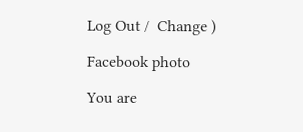Log Out /  Change )

Facebook photo

You are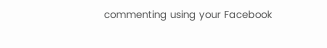commenting using your Facebook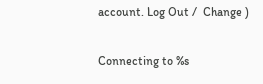account. Log Out /  Change )


Connecting to %s